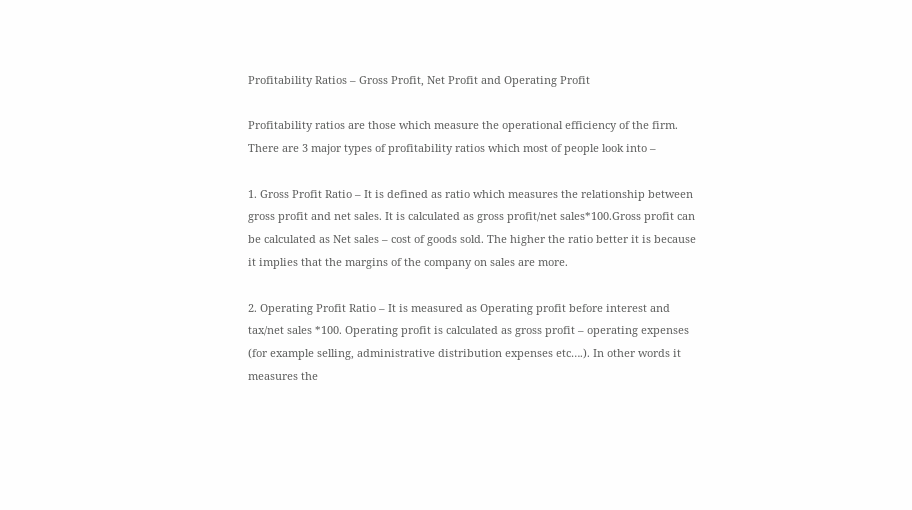Profitability Ratios – Gross Profit, Net Profit and Operating Profit

Profitability ratios are those which measure the operational efficiency of the firm. There are 3 major types of profitability ratios which most of people look into –

1. Gross Profit Ratio – It is defined as ratio which measures the relationship between gross profit and net sales. It is calculated as gross profit/net sales*100.Gross profit can be calculated as Net sales – cost of goods sold. The higher the ratio better it is because it implies that the margins of the company on sales are more.

2. Operating Profit Ratio – It is measured as Operating profit before interest and tax/net sales *100. Operating profit is calculated as gross profit – operating expenses (for example selling, administrative distribution expenses etc….). In other words it measures the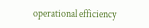operational efficiency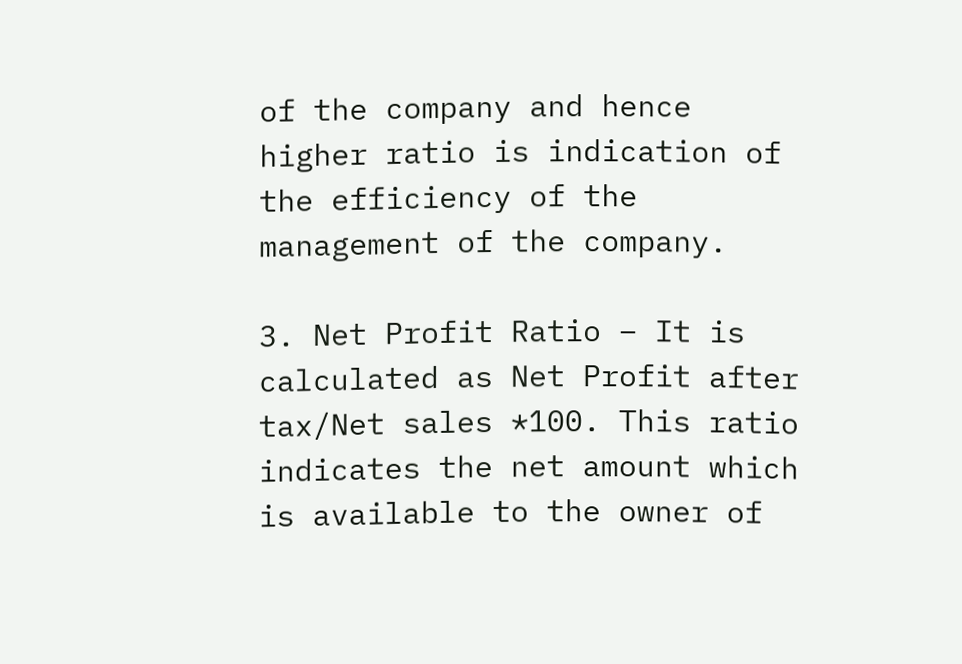of the company and hence higher ratio is indication of the efficiency of the management of the company.

3. Net Profit Ratio – It is calculated as Net Profit after tax/Net sales *100. This ratio indicates the net amount which is available to the owner of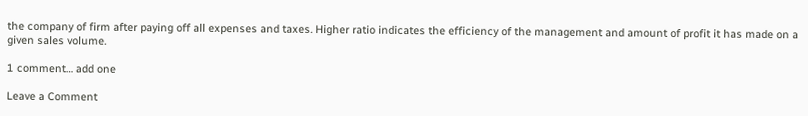the company of firm after paying off all expenses and taxes. Higher ratio indicates the efficiency of the management and amount of profit it has made on a given sales volume.

1 comment… add one

Leave a Comment